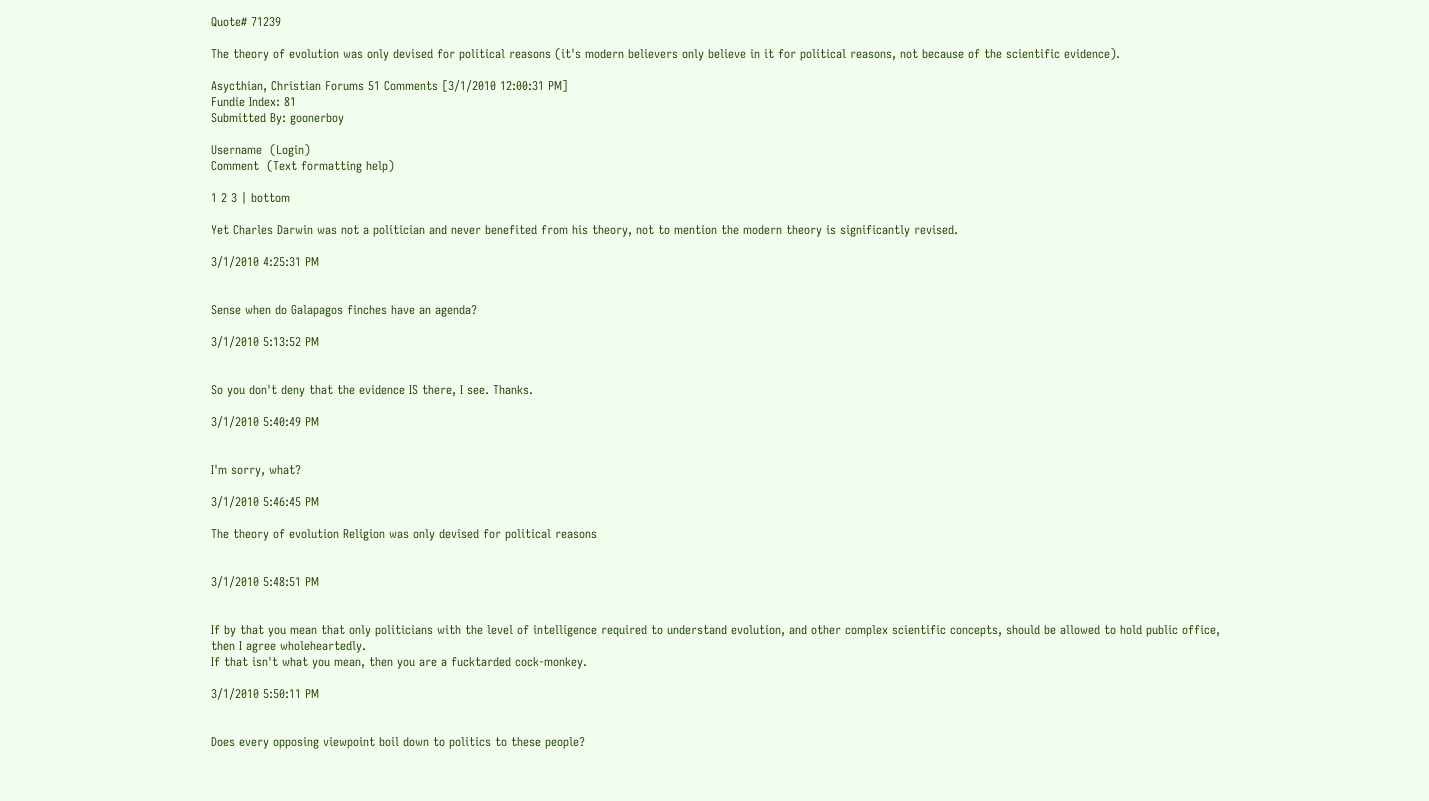Quote# 71239

The theory of evolution was only devised for political reasons (it's modern believers only believe in it for political reasons, not because of the scientific evidence).

Asycthian, Christian Forums 51 Comments [3/1/2010 12:00:31 PM]
Fundie Index: 81
Submitted By: goonerboy

Username  (Login)
Comment  (Text formatting help)

1 2 3 | bottom

Yet Charles Darwin was not a politician and never benefited from his theory, not to mention the modern theory is significantly revised.

3/1/2010 4:25:31 PM


Sense when do Galapagos finches have an agenda?

3/1/2010 5:13:52 PM


So you don't deny that the evidence IS there, I see. Thanks.

3/1/2010 5:40:49 PM


I'm sorry, what?

3/1/2010 5:46:45 PM

The theory of evolution Religion was only devised for political reasons


3/1/2010 5:48:51 PM


If by that you mean that only politicians with the level of intelligence required to understand evolution, and other complex scientific concepts, should be allowed to hold public office, then I agree wholeheartedly.
If that isn't what you mean, then you are a fucktarded cock-monkey.

3/1/2010 5:50:11 PM


Does every opposing viewpoint boil down to politics to these people?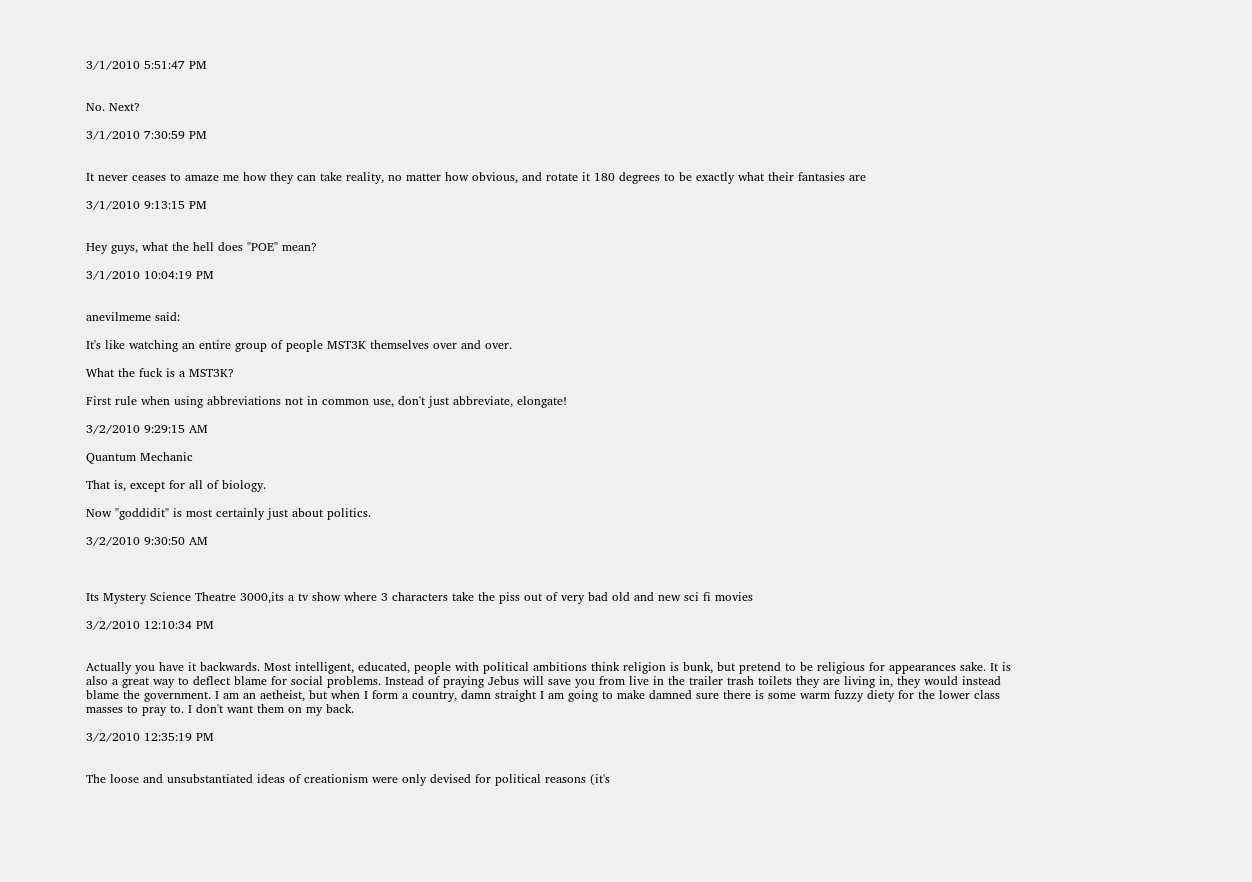3/1/2010 5:51:47 PM


No. Next?

3/1/2010 7:30:59 PM


It never ceases to amaze me how they can take reality, no matter how obvious, and rotate it 180 degrees to be exactly what their fantasies are

3/1/2010 9:13:15 PM


Hey guys, what the hell does "POE" mean?

3/1/2010 10:04:19 PM


anevilmeme said:

It's like watching an entire group of people MST3K themselves over and over.

What the fuck is a MST3K?

First rule when using abbreviations not in common use, don't just abbreviate, elongate!

3/2/2010 9:29:15 AM

Quantum Mechanic

That is, except for all of biology.

Now "goddidit" is most certainly just about politics.

3/2/2010 9:30:50 AM



Its Mystery Science Theatre 3000,its a tv show where 3 characters take the piss out of very bad old and new sci fi movies

3/2/2010 12:10:34 PM


Actually you have it backwards. Most intelligent, educated, people with political ambitions think religion is bunk, but pretend to be religious for appearances sake. It is also a great way to deflect blame for social problems. Instead of praying Jebus will save you from live in the trailer trash toilets they are living in, they would instead blame the government. I am an aetheist, but when I form a country, damn straight I am going to make damned sure there is some warm fuzzy diety for the lower class masses to pray to. I don't want them on my back.

3/2/2010 12:35:19 PM


The loose and unsubstantiated ideas of creationism were only devised for political reasons (it's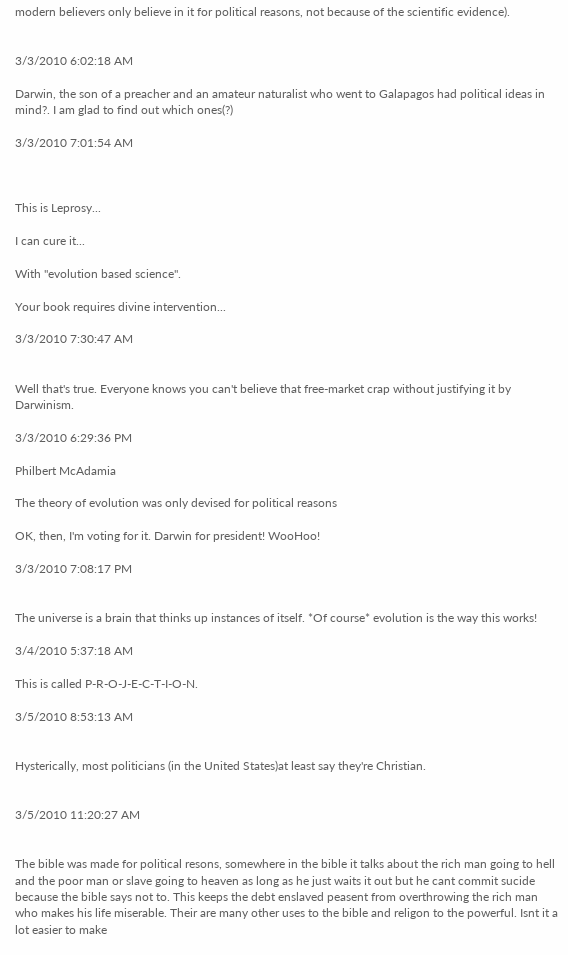modern believers only believe in it for political reasons, not because of the scientific evidence).


3/3/2010 6:02:18 AM

Darwin, the son of a preacher and an amateur naturalist who went to Galapagos had political ideas in mind?. I am glad to find out which ones(?)

3/3/2010 7:01:54 AM



This is Leprosy...

I can cure it...

With "evolution based science".

Your book requires divine intervention...

3/3/2010 7:30:47 AM


Well that's true. Everyone knows you can't believe that free-market crap without justifying it by Darwinism.

3/3/2010 6:29:36 PM

Philbert McAdamia

The theory of evolution was only devised for political reasons

OK, then, I'm voting for it. Darwin for president! WooHoo!

3/3/2010 7:08:17 PM


The universe is a brain that thinks up instances of itself. *Of course* evolution is the way this works!

3/4/2010 5:37:18 AM

This is called P-R-O-J-E-C-T-I-O-N.

3/5/2010 8:53:13 AM


Hysterically, most politicians (in the United States)at least say they're Christian.


3/5/2010 11:20:27 AM


The bible was made for political resons, somewhere in the bible it talks about the rich man going to hell and the poor man or slave going to heaven as long as he just waits it out but he cant commit sucide because the bible says not to. This keeps the debt enslaved peasent from overthrowing the rich man who makes his life miserable. Their are many other uses to the bible and religon to the powerful. Isnt it a lot easier to make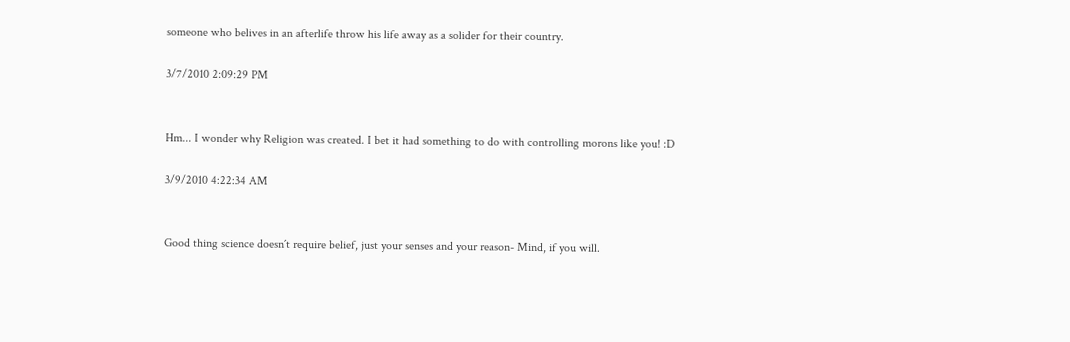someone who belives in an afterlife throw his life away as a solider for their country.

3/7/2010 2:09:29 PM


Hm... I wonder why Religion was created. I bet it had something to do with controlling morons like you! :D

3/9/2010 4:22:34 AM


Good thing science doesn´t require belief, just your senses and your reason- Mind, if you will.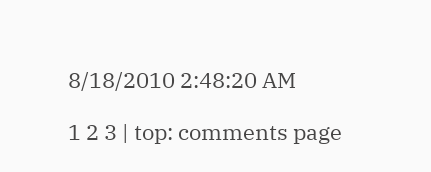8/18/2010 2:48:20 AM

1 2 3 | top: comments page